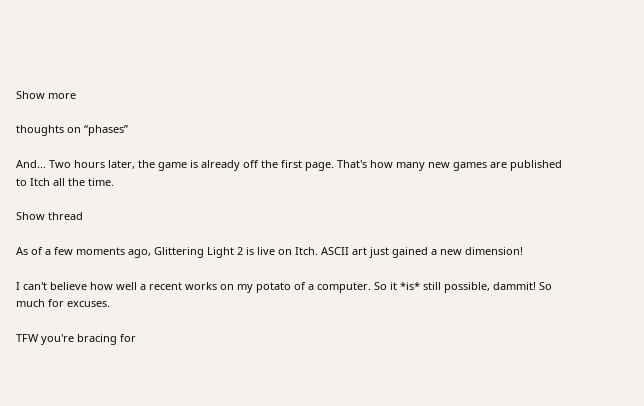Show more

thoughts on “phases”

And... Two hours later, the game is already off the first page. That's how many new games are published to Itch all the time.

Show thread

As of a few moments ago, Glittering Light 2 is live on Itch. ASCII art just gained a new dimension!

I can't believe how well a recent works on my potato of a computer. So it *is* still possible, dammit! So much for excuses.

TFW you're bracing for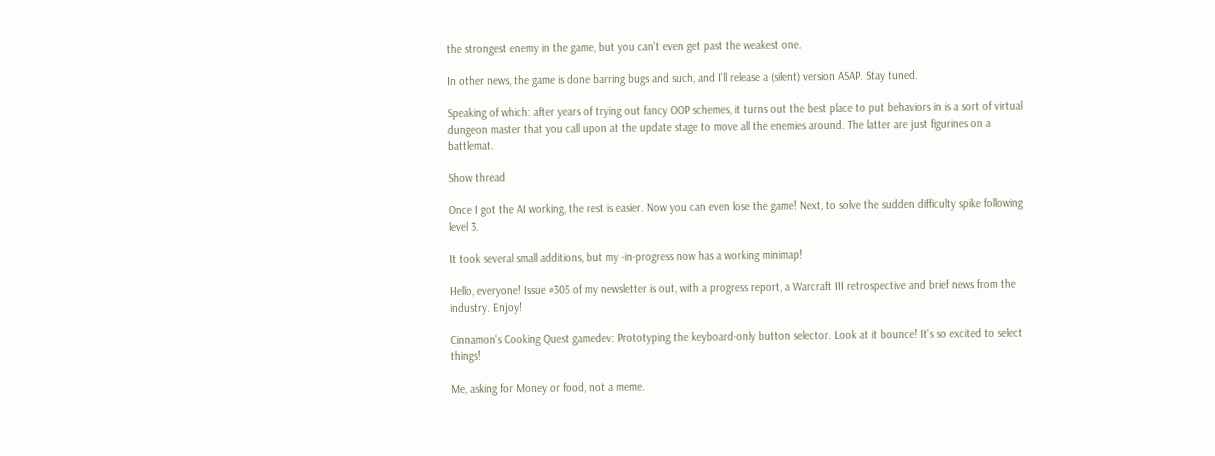the strongest enemy in the game, but you can't even get past the weakest one.

In other news, the game is done barring bugs and such, and I'll release a (silent) version ASAP. Stay tuned.

Speaking of which: after years of trying out fancy OOP schemes, it turns out the best place to put behaviors in is a sort of virtual dungeon master that you call upon at the update stage to move all the enemies around. The latter are just figurines on a battlemat.

Show thread

Once I got the AI working, the rest is easier. Now you can even lose the game! Next, to solve the sudden difficulty spike following level 3.

It took several small additions, but my -in-progress now has a working minimap!

Hello, everyone! Issue #305 of my newsletter is out, with a progress report, a Warcraft III retrospective and brief news from the industry. Enjoy!

Cinnamon's Cooking Quest gamedev: Prototyping the keyboard-only button selector. Look at it bounce! It's so excited to select things!

Me, asking for Money or food, not a meme.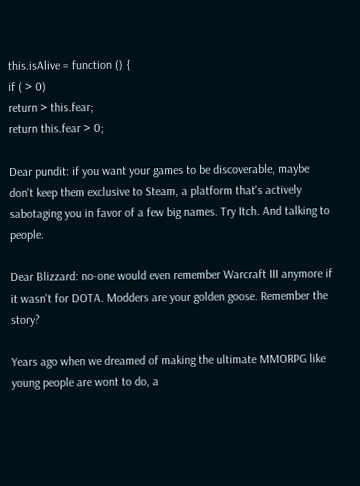this.isAlive = function () {
if ( > 0)
return > this.fear;
return this.fear > 0;

Dear pundit: if you want your games to be discoverable, maybe don't keep them exclusive to Steam, a platform that's actively sabotaging you in favor of a few big names. Try Itch. And talking to people.

Dear Blizzard: no-one would even remember Warcraft III anymore if it wasn't for DOTA. Modders are your golden goose. Remember the story?

Years ago when we dreamed of making the ultimate MMORPG like young people are wont to do, a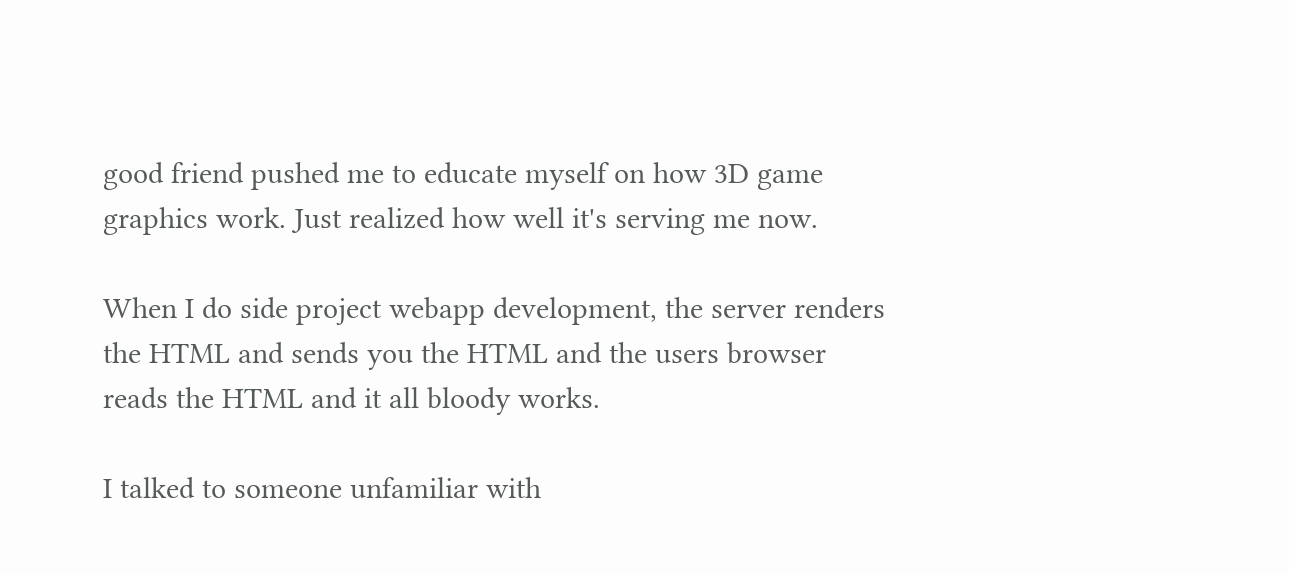good friend pushed me to educate myself on how 3D game graphics work. Just realized how well it's serving me now.

When I do side project webapp development, the server renders the HTML and sends you the HTML and the users browser reads the HTML and it all bloody works.

I talked to someone unfamiliar with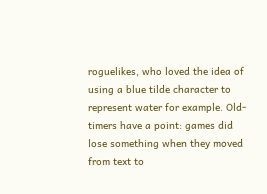roguelikes, who loved the idea of using a blue tilde character to represent water for example. Old-timers have a point: games did lose something when they moved from text to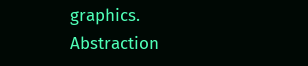graphics. Abstraction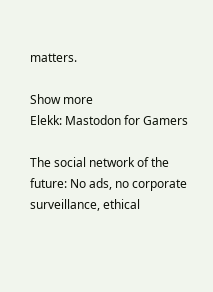matters.

Show more
Elekk: Mastodon for Gamers

The social network of the future: No ads, no corporate surveillance, ethical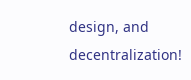design, and decentralization!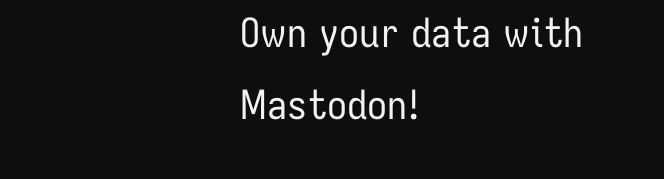Own your data with Mastodon!